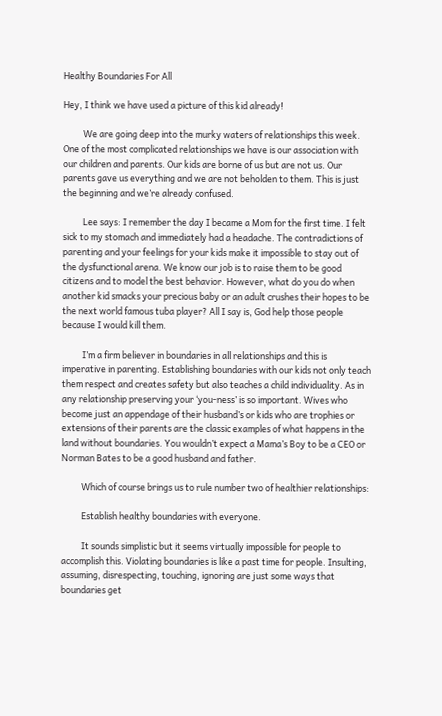Healthy Boundaries For All

Hey, I think we have used a picture of this kid already!

          We are going deep into the murky waters of relationships this week. One of the most complicated relationships we have is our association with our children and parents. Our kids are borne of us but are not us. Our parents gave us everything and we are not beholden to them. This is just the beginning and we’re already confused.

          Lee says: I remember the day I became a Mom for the first time. I felt sick to my stomach and immediately had a headache. The contradictions of parenting and your feelings for your kids make it impossible to stay out of the dysfunctional arena. We know our job is to raise them to be good citizens and to model the best behavior. However, what do you do when another kid smacks your precious baby or an adult crushes their hopes to be the next world famous tuba player? All I say is, God help those people because I would kill them.

          I’m a firm believer in boundaries in all relationships and this is imperative in parenting. Establishing boundaries with our kids not only teach them respect and creates safety but also teaches a child individuality. As in any relationship preserving your ‘you-ness’ is so important. Wives who become just an appendage of their husband’s or kids who are trophies or extensions of their parents are the classic examples of what happens in the land without boundaries. You wouldn’t expect a Mama’s Boy to be a CEO or Norman Bates to be a good husband and father.

          Which of course brings us to rule number two of healthier relationships:

          Establish healthy boundaries with everyone.

          It sounds simplistic but it seems virtually impossible for people to accomplish this. Violating boundaries is like a past time for people. Insulting, assuming, disrespecting, touching, ignoring are just some ways that boundaries get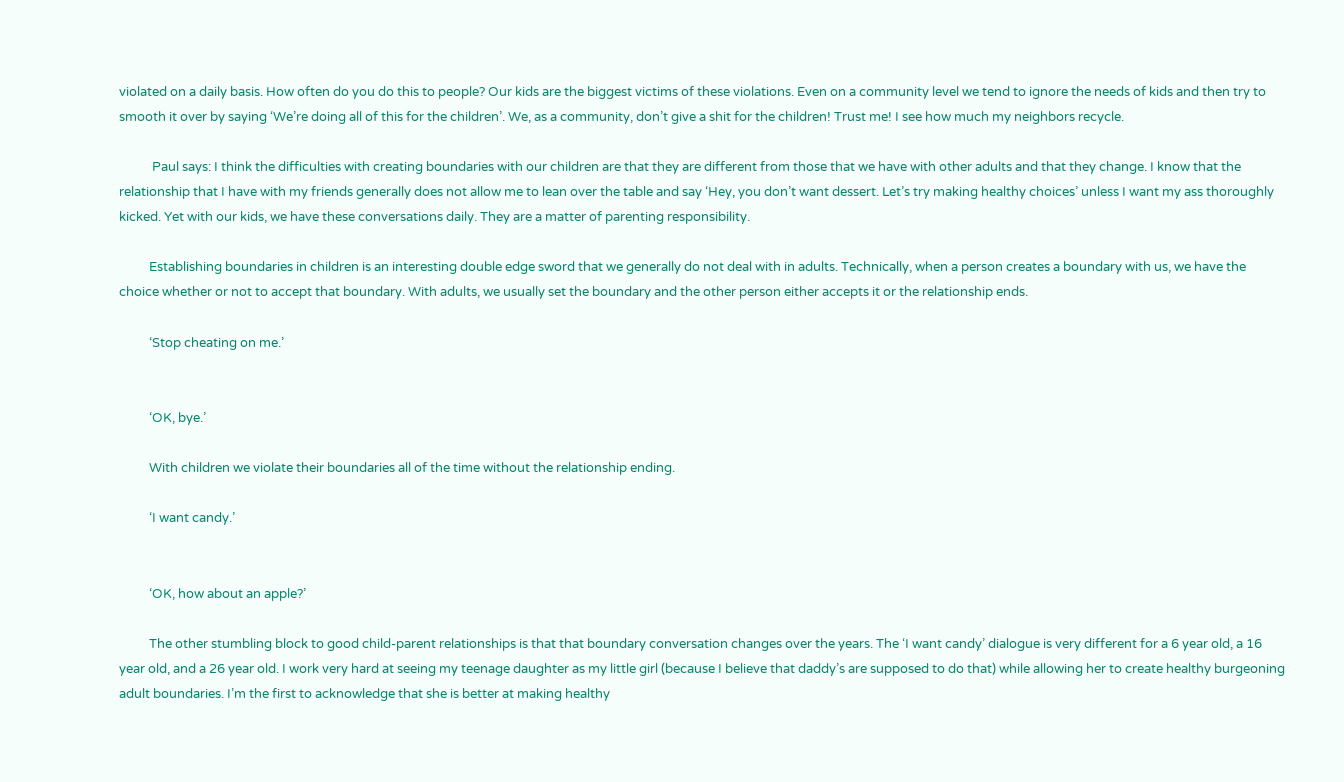violated on a daily basis. How often do you do this to people? Our kids are the biggest victims of these violations. Even on a community level we tend to ignore the needs of kids and then try to smooth it over by saying ‘We’re doing all of this for the children’. We, as a community, don’t give a shit for the children! Trust me! I see how much my neighbors recycle.

           Paul says: I think the difficulties with creating boundaries with our children are that they are different from those that we have with other adults and that they change. I know that the relationship that I have with my friends generally does not allow me to lean over the table and say ‘Hey, you don’t want dessert. Let’s try making healthy choices’ unless I want my ass thoroughly kicked. Yet with our kids, we have these conversations daily. They are a matter of parenting responsibility.

          Establishing boundaries in children is an interesting double edge sword that we generally do not deal with in adults. Technically, when a person creates a boundary with us, we have the choice whether or not to accept that boundary. With adults, we usually set the boundary and the other person either accepts it or the relationship ends.

          ‘Stop cheating on me.’


          ‘OK, bye.’

          With children we violate their boundaries all of the time without the relationship ending.

          ‘I want candy.’


          ‘OK, how about an apple?’

          The other stumbling block to good child-parent relationships is that that boundary conversation changes over the years. The ‘I want candy’ dialogue is very different for a 6 year old, a 16 year old, and a 26 year old. I work very hard at seeing my teenage daughter as my little girl (because I believe that daddy’s are supposed to do that) while allowing her to create healthy burgeoning adult boundaries. I’m the first to acknowledge that she is better at making healthy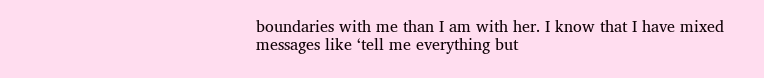boundaries with me than I am with her. I know that I have mixed messages like ‘tell me everything but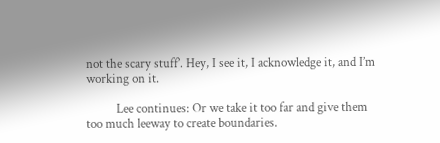not the scary stuff’. Hey, I see it, I acknowledge it, and I’m working on it.

          Lee continues: Or we take it too far and give them too much leeway to create boundaries.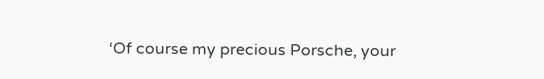‘Of course my precious Porsche, your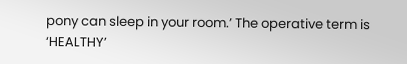pony can sleep in your room.’ The operative term is ‘HEALTHY’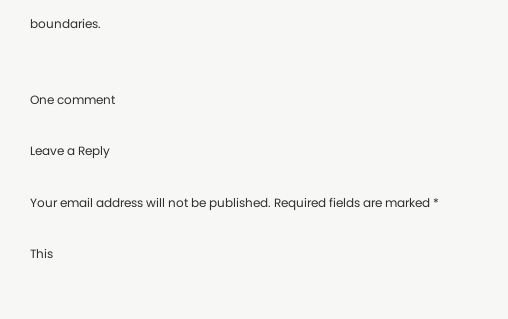boundaries.


One comment

Leave a Reply

Your email address will not be published. Required fields are marked *

This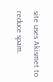site uses Akismet to reduce spam.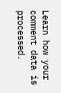Learn how your comment data is processed.